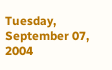Tuesday, September 07, 2004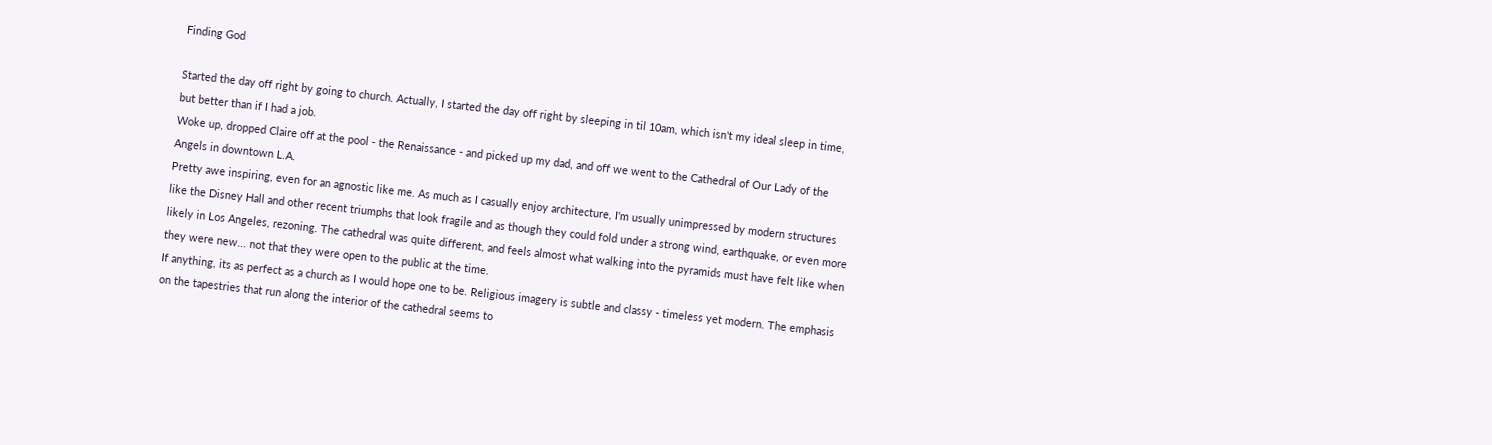Finding God

Started the day off right by going to church. Actually, I started the day off right by sleeping in til 10am, which isn't my ideal sleep in time, but better than if I had a job.
Woke up, dropped Claire off at the pool - the Renaissance - and picked up my dad, and off we went to the Cathedral of Our Lady of the Angels in downtown L.A.
Pretty awe inspiring, even for an agnostic like me. As much as I casually enjoy architecture, I'm usually unimpressed by modern structures like the Disney Hall and other recent triumphs that look fragile and as though they could fold under a strong wind, earthquake, or even more likely in Los Angeles, rezoning. The cathedral was quite different, and feels almost what walking into the pyramids must have felt like when they were new... not that they were open to the public at the time.
If anything, its as perfect as a church as I would hope one to be. Religious imagery is subtle and classy - timeless yet modern. The emphasis on the tapestries that run along the interior of the cathedral seems to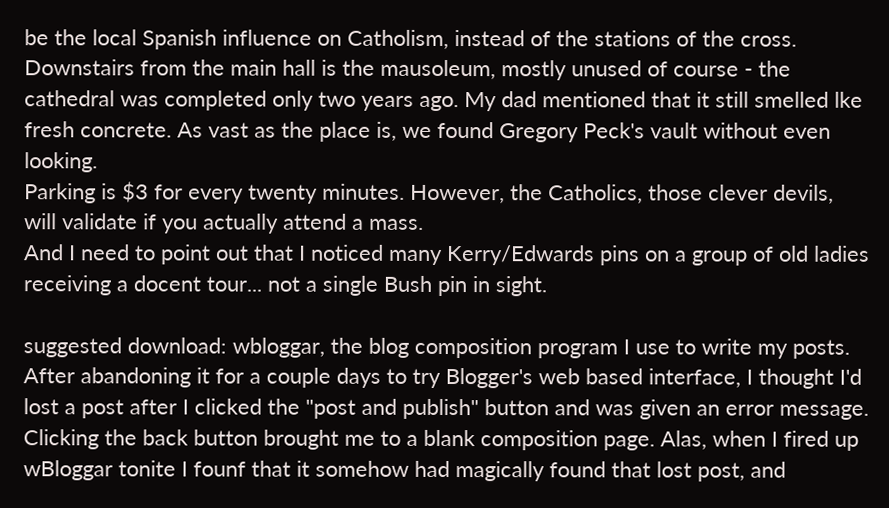be the local Spanish influence on Catholism, instead of the stations of the cross.
Downstairs from the main hall is the mausoleum, mostly unused of course - the cathedral was completed only two years ago. My dad mentioned that it still smelled lke fresh concrete. As vast as the place is, we found Gregory Peck's vault without even looking.
Parking is $3 for every twenty minutes. However, the Catholics, those clever devils, will validate if you actually attend a mass.
And I need to point out that I noticed many Kerry/Edwards pins on a group of old ladies receiving a docent tour... not a single Bush pin in sight.

suggested download: wbloggar, the blog composition program I use to write my posts. After abandoning it for a couple days to try Blogger's web based interface, I thought I'd lost a post after I clicked the "post and publish" button and was given an error message. Clicking the back button brought me to a blank composition page. Alas, when I fired up wBloggar tonite I founf that it somehow had magically found that lost post, and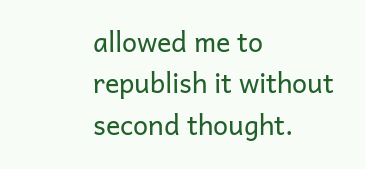allowed me to republish it without second thought.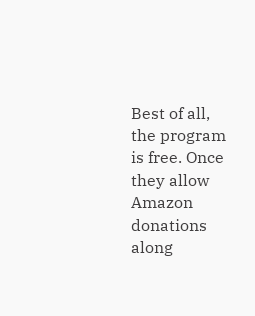Best of all, the program is free. Once they allow Amazon donations along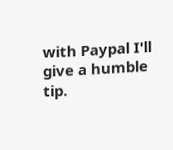with Paypal I'll give a humble tip.